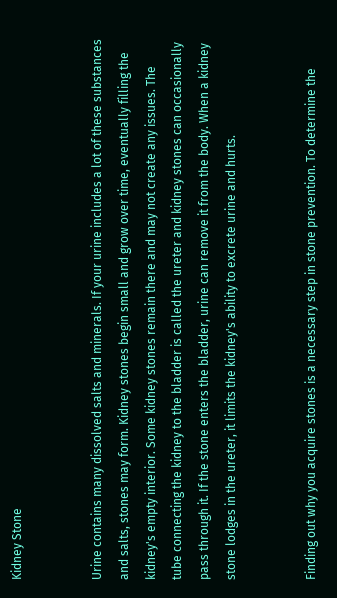Kidney Stone


Urine contains many dissolved salts and minerals. If your urine includes a lot of these substances and salts, stones may form. Kidney stones begin small and grow over time, eventually filling the kidney's empty interior. Some kidney stones remain there and may not create any issues. The tube connecting the kidney to the bladder is called the ureter and kidney stones can occasionally pass through it. If the stone enters the bladder, urine can remove it from the body. When a kidney stone lodges in the ureter, it limits the kidney's ability to excrete urine and hurts.


Finding out why you acquire stones is a necessary step in stone prevention. To determine the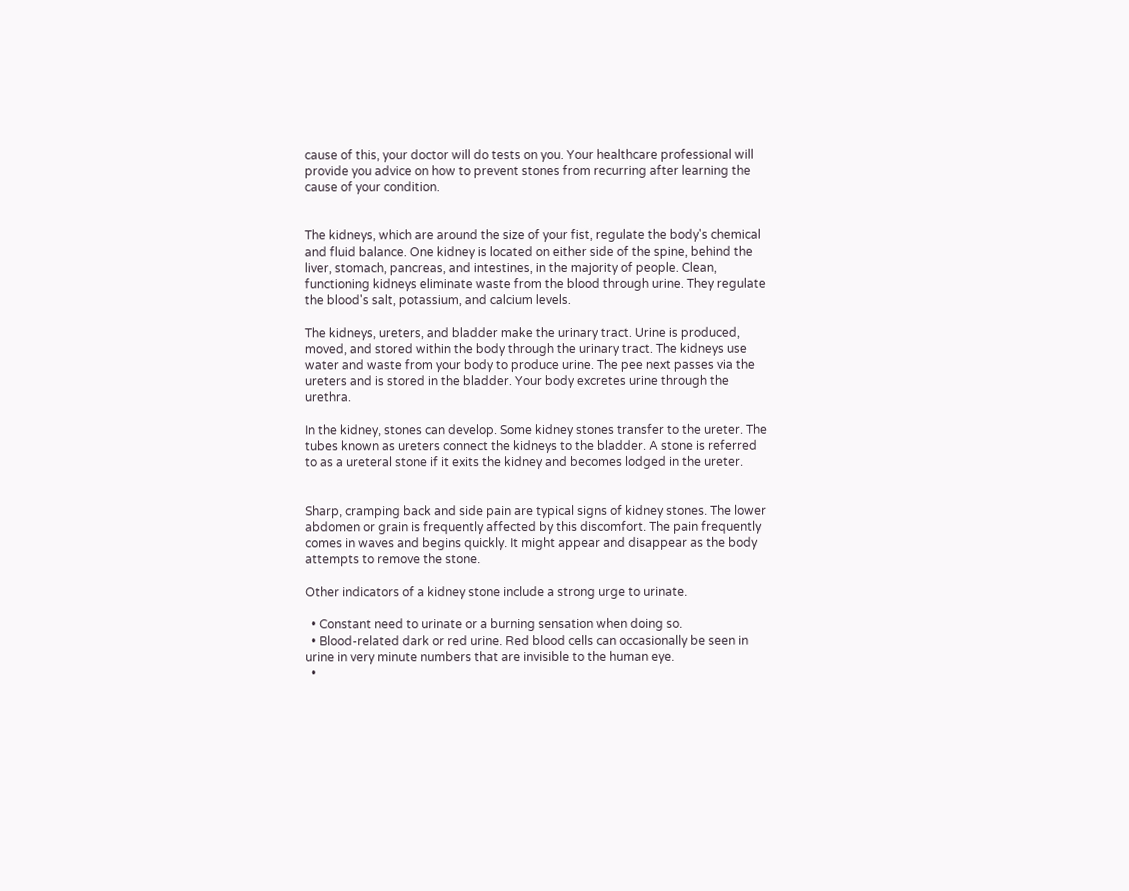cause of this, your doctor will do tests on you. Your healthcare professional will provide you advice on how to prevent stones from recurring after learning the cause of your condition.


The kidneys, which are around the size of your fist, regulate the body's chemical and fluid balance. One kidney is located on either side of the spine, behind the liver, stomach, pancreas, and intestines, in the majority of people. Clean, functioning kidneys eliminate waste from the blood through urine. They regulate the blood's salt, potassium, and calcium levels.

The kidneys, ureters, and bladder make the urinary tract. Urine is produced, moved, and stored within the body through the urinary tract. The kidneys use water and waste from your body to produce urine. The pee next passes via the ureters and is stored in the bladder. Your body excretes urine through the urethra.

In the kidney, stones can develop. Some kidney stones transfer to the ureter. The tubes known as ureters connect the kidneys to the bladder. A stone is referred to as a ureteral stone if it exits the kidney and becomes lodged in the ureter.


Sharp, cramping back and side pain are typical signs of kidney stones. The lower abdomen or grain is frequently affected by this discomfort. The pain frequently comes in waves and begins quickly. It might appear and disappear as the body attempts to remove the stone.

Other indicators of a kidney stone include a strong urge to urinate.

  • Constant need to urinate or a burning sensation when doing so.
  • Blood-related dark or red urine. Red blood cells can occasionally be seen in urine in very minute numbers that are invisible to the human eye.
  •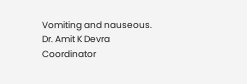Vomiting and nauseous.
Dr. Amit K Devra
Coordinator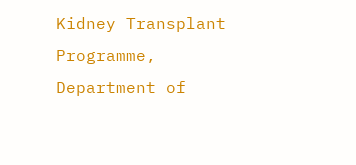Kidney Transplant Programme, Department of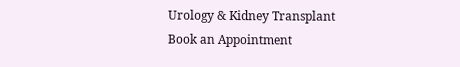Urology & Kidney Transplant
Book an Appointment